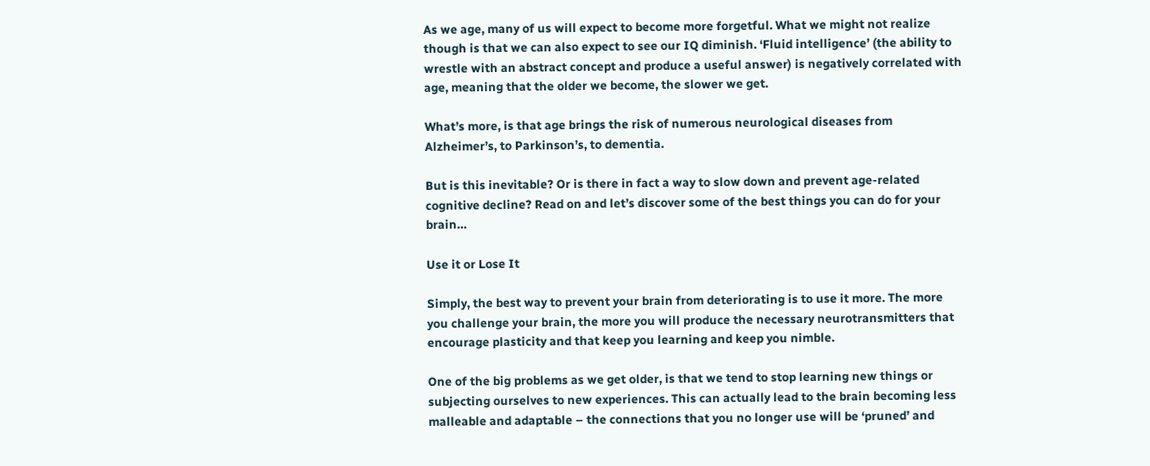As we age, many of us will expect to become more forgetful. What we might not realize though is that we can also expect to see our IQ diminish. ‘Fluid intelligence’ (the ability to wrestle with an abstract concept and produce a useful answer) is negatively correlated with age, meaning that the older we become, the slower we get.

What’s more, is that age brings the risk of numerous neurological diseases from Alzheimer’s, to Parkinson’s, to dementia.

But is this inevitable? Or is there in fact a way to slow down and prevent age-related cognitive decline? Read on and let’s discover some of the best things you can do for your brain…

Use it or Lose It

Simply, the best way to prevent your brain from deteriorating is to use it more. The more you challenge your brain, the more you will produce the necessary neurotransmitters that encourage plasticity and that keep you learning and keep you nimble.

One of the big problems as we get older, is that we tend to stop learning new things or subjecting ourselves to new experiences. This can actually lead to the brain becoming less malleable and adaptable – the connections that you no longer use will be ‘pruned’ and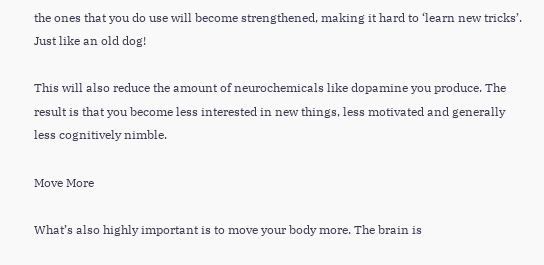the ones that you do use will become strengthened, making it hard to ‘learn new tricks’. Just like an old dog!

This will also reduce the amount of neurochemicals like dopamine you produce. The result is that you become less interested in new things, less motivated and generally less cognitively nimble.

Move More

What’s also highly important is to move your body more. The brain is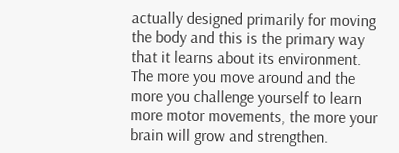actually designed primarily for moving the body and this is the primary way that it learns about its environment. The more you move around and the more you challenge yourself to learn more motor movements, the more your brain will grow and strengthen.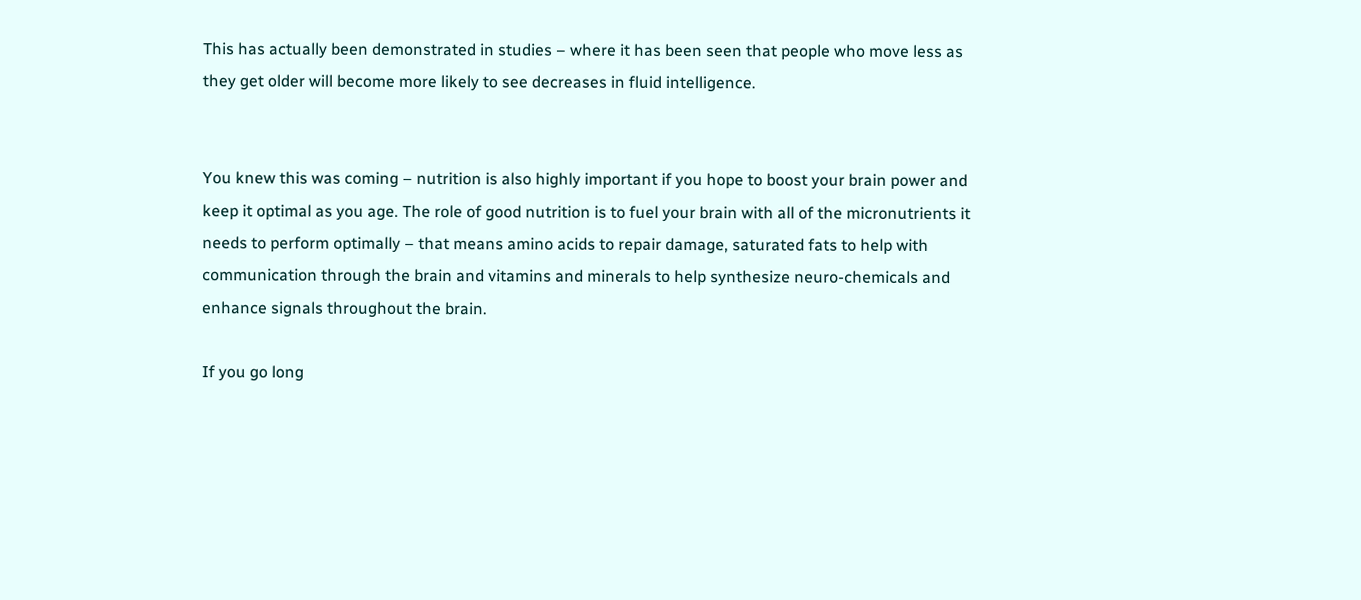This has actually been demonstrated in studies – where it has been seen that people who move less as they get older will become more likely to see decreases in fluid intelligence.


You knew this was coming – nutrition is also highly important if you hope to boost your brain power and keep it optimal as you age. The role of good nutrition is to fuel your brain with all of the micronutrients it needs to perform optimally – that means amino acids to repair damage, saturated fats to help with communication through the brain and vitamins and minerals to help synthesize neuro-chemicals and enhance signals throughout the brain.

If you go long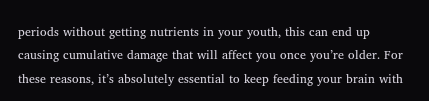periods without getting nutrients in your youth, this can end up causing cumulative damage that will affect you once you’re older. For these reasons, it’s absolutely essential to keep feeding your brain with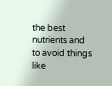the best nutrients and to avoid things like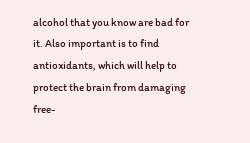alcohol that you know are bad for it. Also important is to find antioxidants, which will help to protect the brain from damaging free-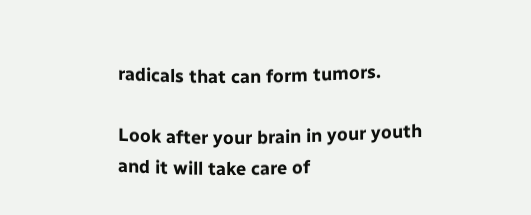radicals that can form tumors.

Look after your brain in your youth and it will take care of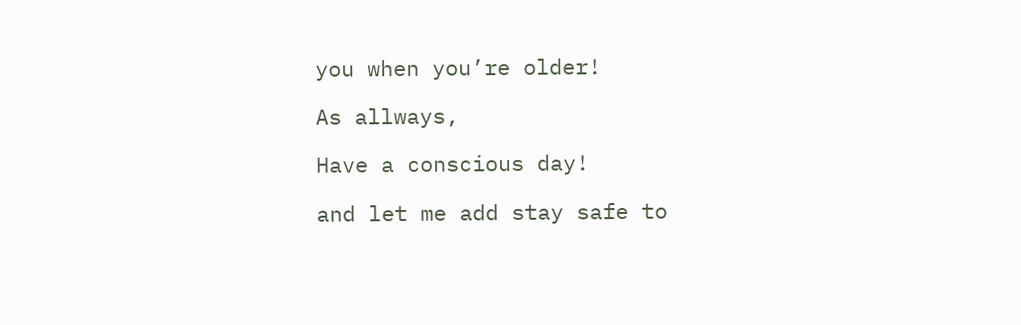you when you’re older!

As allways,

Have a conscious day!

and let me add stay safe to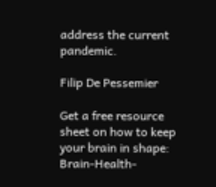address the current pandemic.

Filip De Pessemier

Get a free resource sheet on how to keep your brain in shape: Brain-Health-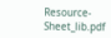Resource-Sheet_lib.pdf